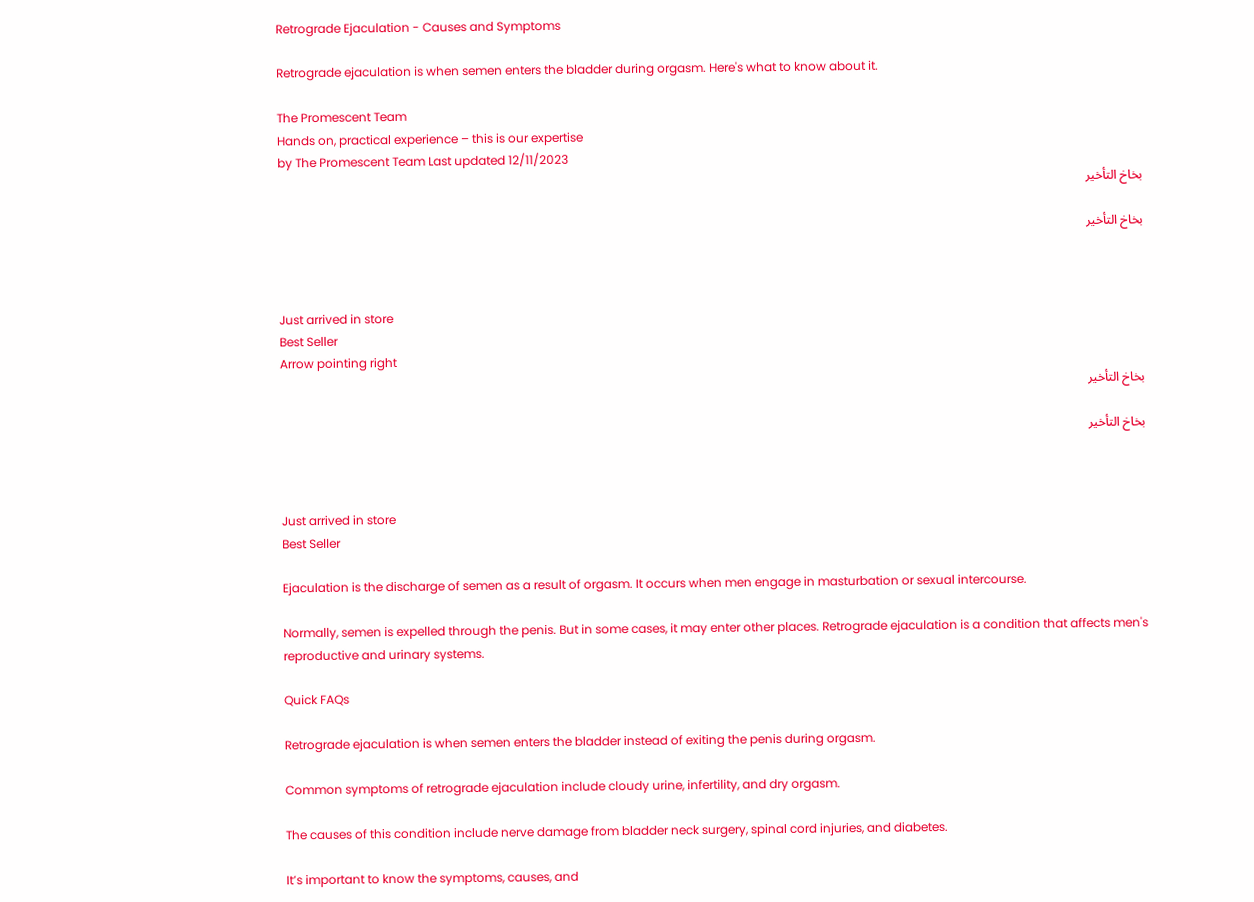Retrograde Ejaculation - Causes and Symptoms

Retrograde ejaculation is when semen enters the bladder during orgasm. Here's what to know about it.

The Promescent Team
Hands on, practical experience – this is our expertise
by The Promescent Team Last updated 12/11/2023
بخاخ التأخير

بخاخ التأخير



Just arrived in store
Best Seller
Arrow pointing right
بخاخ التأخير

بخاخ التأخير



Just arrived in store
Best Seller

Ejaculation is the discharge of semen as a result of orgasm. It occurs when men engage in masturbation or sexual intercourse.

Normally, semen is expelled through the penis. But in some cases, it may enter other places. Retrograde ejaculation is a condition that affects men's reproductive and urinary systems.

Quick FAQs

Retrograde ejaculation is when semen enters the bladder instead of exiting the penis during orgasm.

Common symptoms of retrograde ejaculation include cloudy urine, infertility, and dry orgasm.

The causes of this condition include nerve damage from bladder neck surgery, spinal cord injuries, and diabetes.

It’s important to know the symptoms, causes, and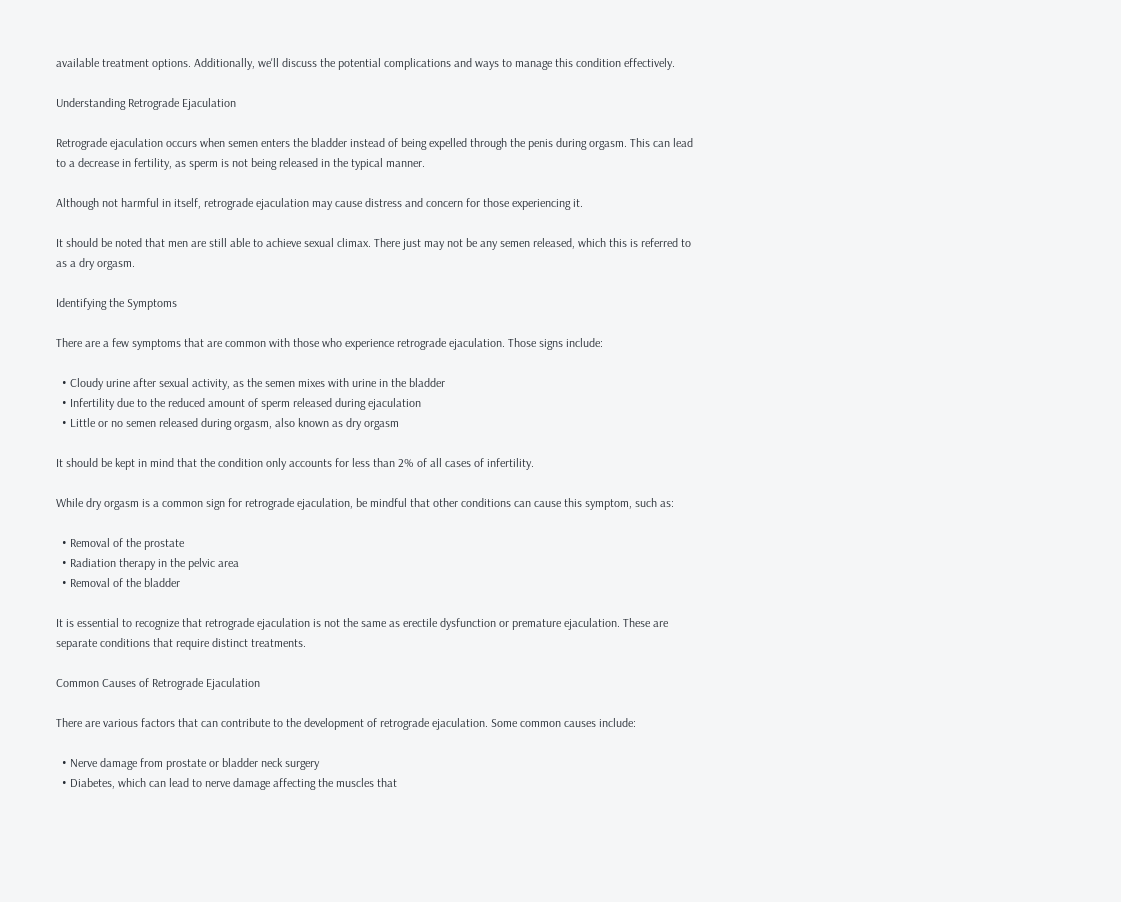available treatment options. Additionally, we'll discuss the potential complications and ways to manage this condition effectively.

Understanding Retrograde Ejaculation

Retrograde ejaculation occurs when semen enters the bladder instead of being expelled through the penis during orgasm. This can lead to a decrease in fertility, as sperm is not being released in the typical manner.

Although not harmful in itself, retrograde ejaculation may cause distress and concern for those experiencing it.

It should be noted that men are still able to achieve sexual climax. There just may not be any semen released, which this is referred to as a dry orgasm.

Identifying the Symptoms

There are a few symptoms that are common with those who experience retrograde ejaculation. Those signs include:

  • Cloudy urine after sexual activity, as the semen mixes with urine in the bladder
  • Infertility due to the reduced amount of sperm released during ejaculation
  • Little or no semen released during orgasm, also known as dry orgasm

It should be kept in mind that the condition only accounts for less than 2% of all cases of infertility.

While dry orgasm is a common sign for retrograde ejaculation, be mindful that other conditions can cause this symptom, such as:

  • Removal of the prostate
  • Radiation therapy in the pelvic area
  • Removal of the bladder

It is essential to recognize that retrograde ejaculation is not the same as erectile dysfunction or premature ejaculation. These are separate conditions that require distinct treatments.

Common Causes of Retrograde Ejaculation

There are various factors that can contribute to the development of retrograde ejaculation. Some common causes include:

  • Nerve damage from prostate or bladder neck surgery
  • Diabetes, which can lead to nerve damage affecting the muscles that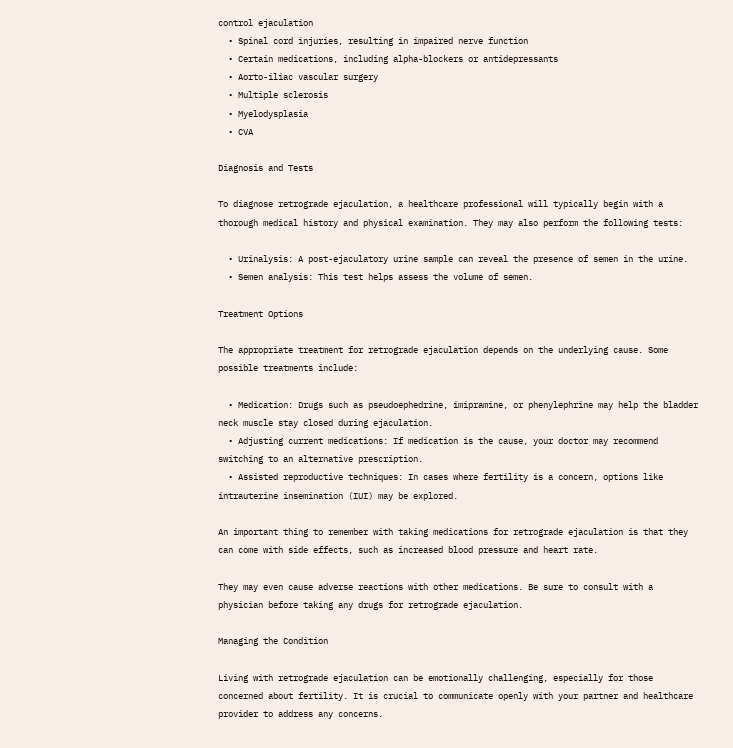control ejaculation
  • Spinal cord injuries, resulting in impaired nerve function
  • Certain medications, including alpha-blockers or antidepressants
  • Aorto-iliac vascular surgery
  • Multiple sclerosis
  • Myelodysplasia
  • CVA

Diagnosis and Tests

To diagnose retrograde ejaculation, a healthcare professional will typically begin with a thorough medical history and physical examination. They may also perform the following tests:

  • Urinalysis: A post-ejaculatory urine sample can reveal the presence of semen in the urine.
  • Semen analysis: This test helps assess the volume of semen.

Treatment Options

The appropriate treatment for retrograde ejaculation depends on the underlying cause. Some possible treatments include:

  • Medication: Drugs such as pseudoephedrine, imipramine, or phenylephrine may help the bladder neck muscle stay closed during ejaculation.
  • Adjusting current medications: If medication is the cause, your doctor may recommend switching to an alternative prescription.
  • Assisted reproductive techniques: In cases where fertility is a concern, options like intrauterine insemination (IUI) may be explored.

An important thing to remember with taking medications for retrograde ejaculation is that they can come with side effects, such as increased blood pressure and heart rate.

They may even cause adverse reactions with other medications. Be sure to consult with a physician before taking any drugs for retrograde ejaculation.

Managing the Condition

Living with retrograde ejaculation can be emotionally challenging, especially for those concerned about fertility. It is crucial to communicate openly with your partner and healthcare provider to address any concerns.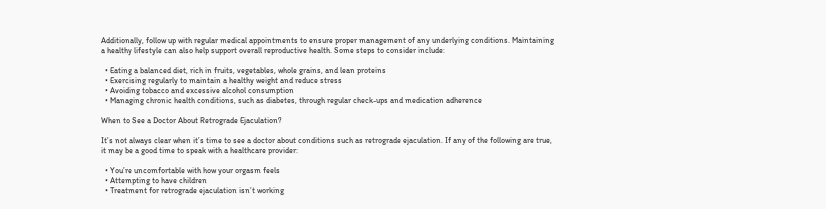Additionally, follow up with regular medical appointments to ensure proper management of any underlying conditions. Maintaining a healthy lifestyle can also help support overall reproductive health. Some steps to consider include:

  • Eating a balanced diet, rich in fruits, vegetables, whole grains, and lean proteins
  • Exercising regularly to maintain a healthy weight and reduce stress
  • Avoiding tobacco and excessive alcohol consumption
  • Managing chronic health conditions, such as diabetes, through regular check-ups and medication adherence

When to See a Doctor About Retrograde Ejaculation?

It’s not always clear when it’s time to see a doctor about conditions such as retrograde ejaculation. If any of the following are true, it may be a good time to speak with a healthcare provider:

  • You’re uncomfortable with how your orgasm feels
  • Attempting to have children
  • Treatment for retrograde ejaculation isn’t working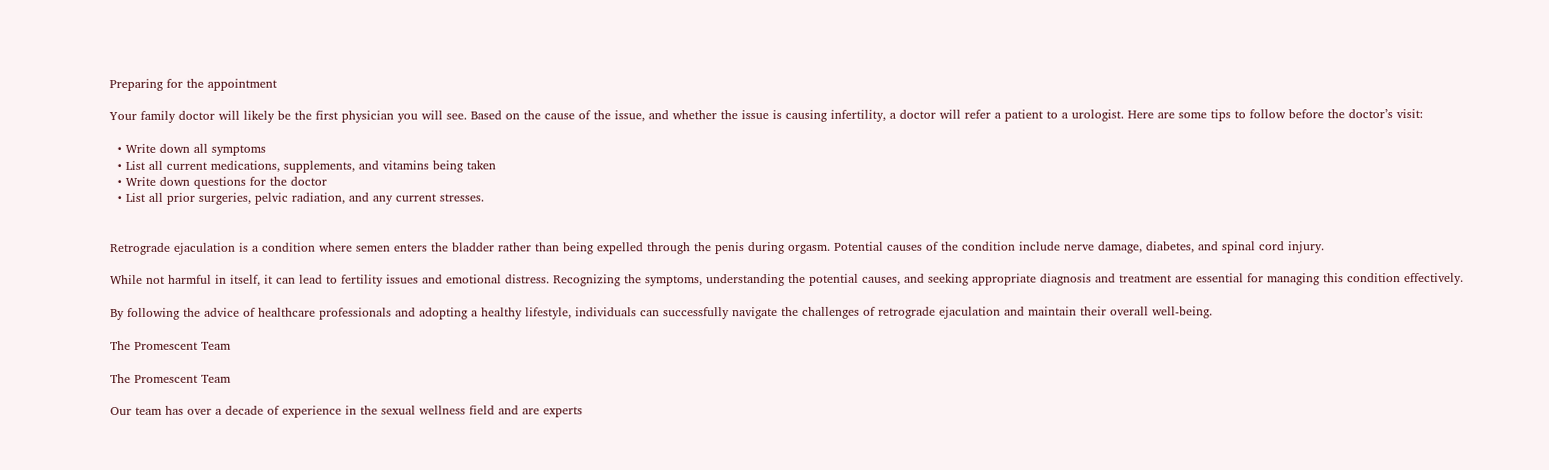Preparing for the appointment

Your family doctor will likely be the first physician you will see. Based on the cause of the issue, and whether the issue is causing infertility, a doctor will refer a patient to a urologist. Here are some tips to follow before the doctor’s visit:

  • Write down all symptoms
  • List all current medications, supplements, and vitamins being taken
  • Write down questions for the doctor
  • List all prior surgeries, pelvic radiation, and any current stresses.


Retrograde ejaculation is a condition where semen enters the bladder rather than being expelled through the penis during orgasm. Potential causes of the condition include nerve damage, diabetes, and spinal cord injury.

While not harmful in itself, it can lead to fertility issues and emotional distress. Recognizing the symptoms, understanding the potential causes, and seeking appropriate diagnosis and treatment are essential for managing this condition effectively.

By following the advice of healthcare professionals and adopting a healthy lifestyle, individuals can successfully navigate the challenges of retrograde ejaculation and maintain their overall well-being.

The Promescent Team

The Promescent Team

Our team has over a decade of experience in the sexual wellness field and are experts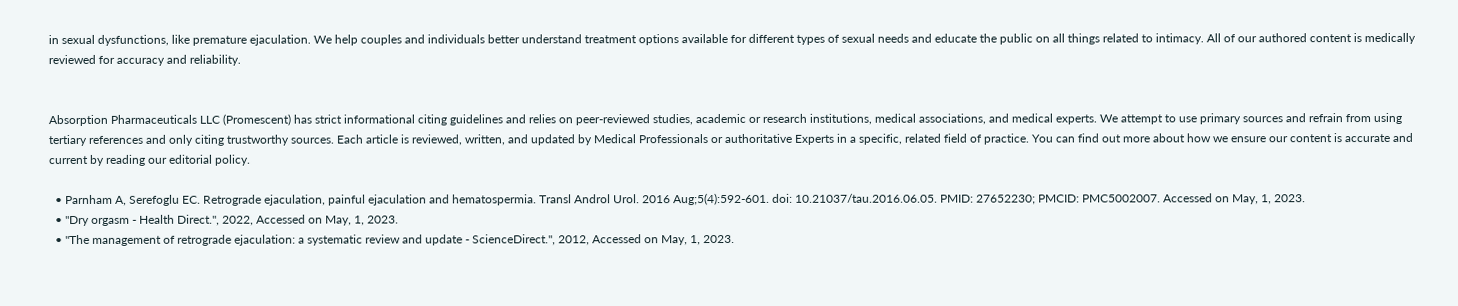in sexual dysfunctions, like premature ejaculation. We help couples and individuals better understand treatment options available for different types of sexual needs and educate the public on all things related to intimacy. All of our authored content is medically reviewed for accuracy and reliability.


Absorption Pharmaceuticals LLC (Promescent) has strict informational citing guidelines and relies on peer-reviewed studies, academic or research institutions, medical associations, and medical experts. We attempt to use primary sources and refrain from using tertiary references and only citing trustworthy sources. Each article is reviewed, written, and updated by Medical Professionals or authoritative Experts in a specific, related field of practice. You can find out more about how we ensure our content is accurate and current by reading our editorial policy.

  • Parnham A, Serefoglu EC. Retrograde ejaculation, painful ejaculation and hematospermia. Transl Androl Urol. 2016 Aug;5(4):592-601. doi: 10.21037/tau.2016.06.05. PMID: 27652230; PMCID: PMC5002007. Accessed on May, 1, 2023.
  • "Dry orgasm - Health Direct.", 2022, Accessed on May, 1, 2023.
  • "The management of retrograde ejaculation: a systematic review and update - ScienceDirect.", 2012, Accessed on May, 1, 2023.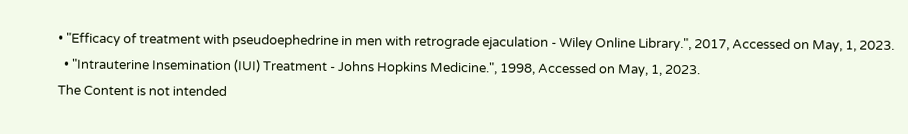• "Efficacy of treatment with pseudoephedrine in men with retrograde ejaculation - Wiley Online Library.", 2017, Accessed on May, 1, 2023.
  • "Intrauterine Insemination (IUI) Treatment - Johns Hopkins Medicine.", 1998, Accessed on May, 1, 2023.
The Content is not intended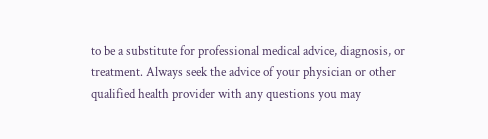to be a substitute for professional medical advice, diagnosis, or treatment. Always seek the advice of your physician or other qualified health provider with any questions you may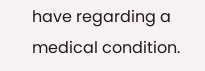have regarding a medical condition.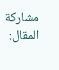مشاركة المقال: